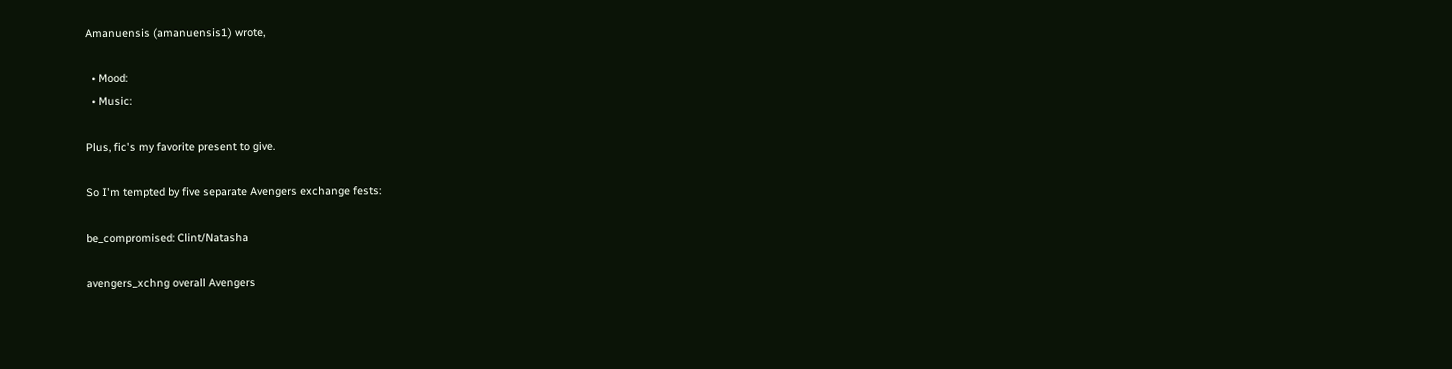Amanuensis (amanuensis1) wrote,

  • Mood:
  • Music:

Plus, fic's my favorite present to give.

So I'm tempted by five separate Avengers exchange fests:

be_compromised: Clint/Natasha

avengers_xchng overall Avengers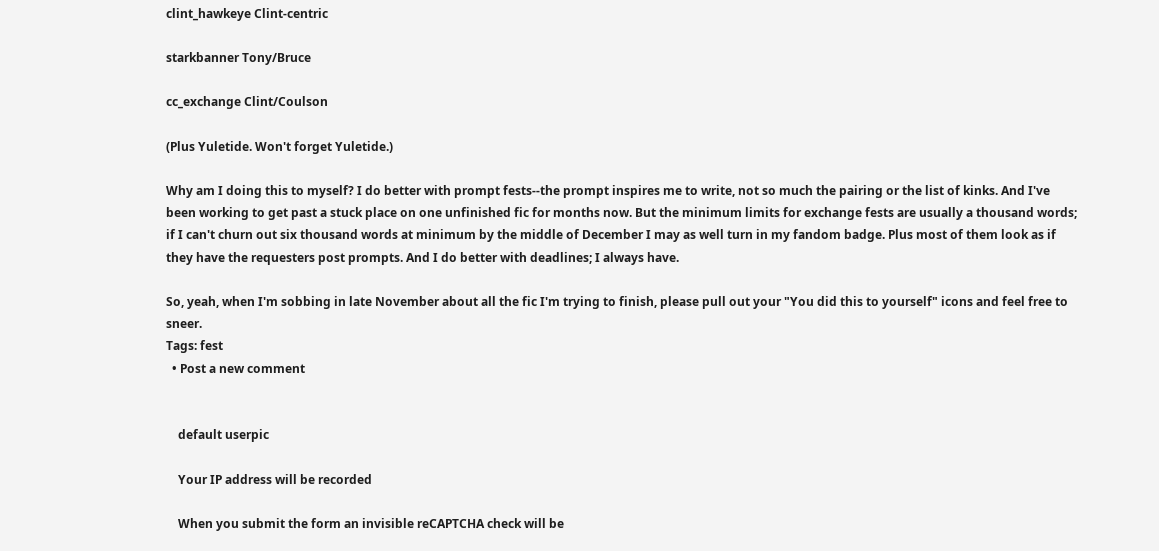clint_hawkeye Clint-centric

starkbanner Tony/Bruce

cc_exchange Clint/Coulson

(Plus Yuletide. Won't forget Yuletide.)

Why am I doing this to myself? I do better with prompt fests--the prompt inspires me to write, not so much the pairing or the list of kinks. And I've been working to get past a stuck place on one unfinished fic for months now. But the minimum limits for exchange fests are usually a thousand words; if I can't churn out six thousand words at minimum by the middle of December I may as well turn in my fandom badge. Plus most of them look as if they have the requesters post prompts. And I do better with deadlines; I always have.

So, yeah, when I'm sobbing in late November about all the fic I'm trying to finish, please pull out your "You did this to yourself" icons and feel free to sneer.
Tags: fest
  • Post a new comment


    default userpic

    Your IP address will be recorded

    When you submit the form an invisible reCAPTCHA check will be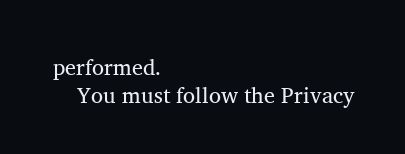performed.
    You must follow the Privacy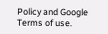Policy and Google Terms of use.